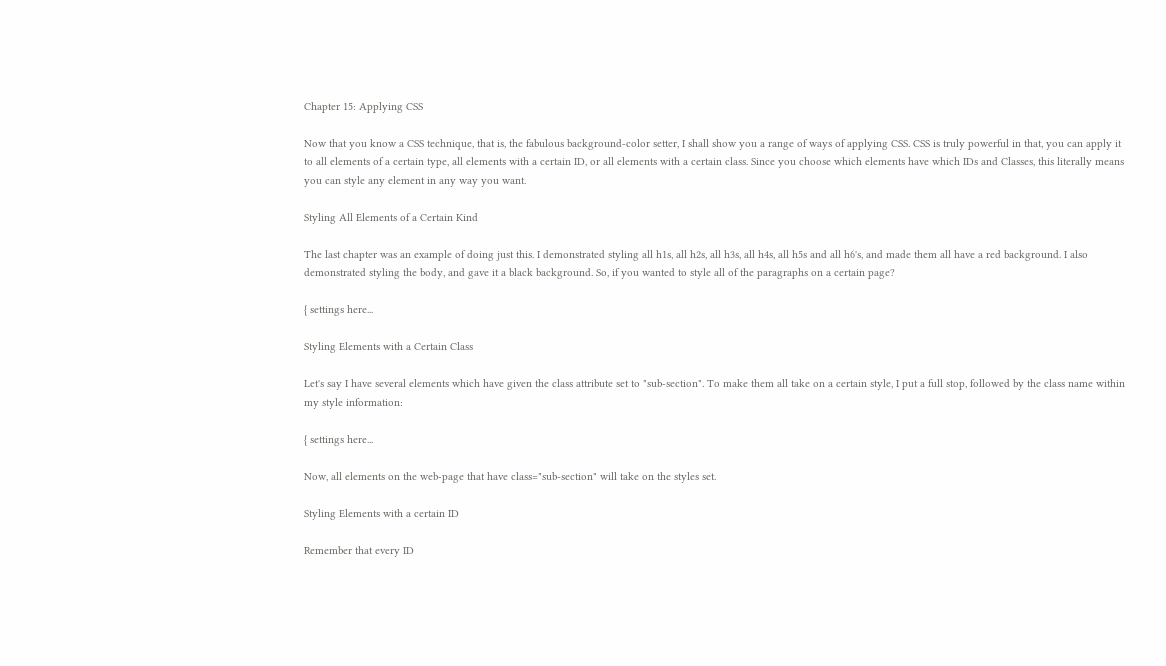Chapter 15: Applying CSS

Now that you know a CSS technique, that is, the fabulous background-color setter, I shall show you a range of ways of applying CSS. CSS is truly powerful in that, you can apply it to all elements of a certain type, all elements with a certain ID, or all elements with a certain class. Since you choose which elements have which IDs and Classes, this literally means you can style any element in any way you want.

Styling All Elements of a Certain Kind

The last chapter was an example of doing just this. I demonstrated styling all h1s, all h2s, all h3s, all h4s, all h5s and all h6's, and made them all have a red background. I also demonstrated styling the body, and gave it a black background. So, if you wanted to style all of the paragraphs on a certain page?

{ settings here...

Styling Elements with a Certain Class

Let's say I have several elements which have given the class attribute set to "sub-section". To make them all take on a certain style, I put a full stop, followed by the class name within my style information:

{ settings here...

Now, all elements on the web-page that have class="sub-section" will take on the styles set.

Styling Elements with a certain ID

Remember that every ID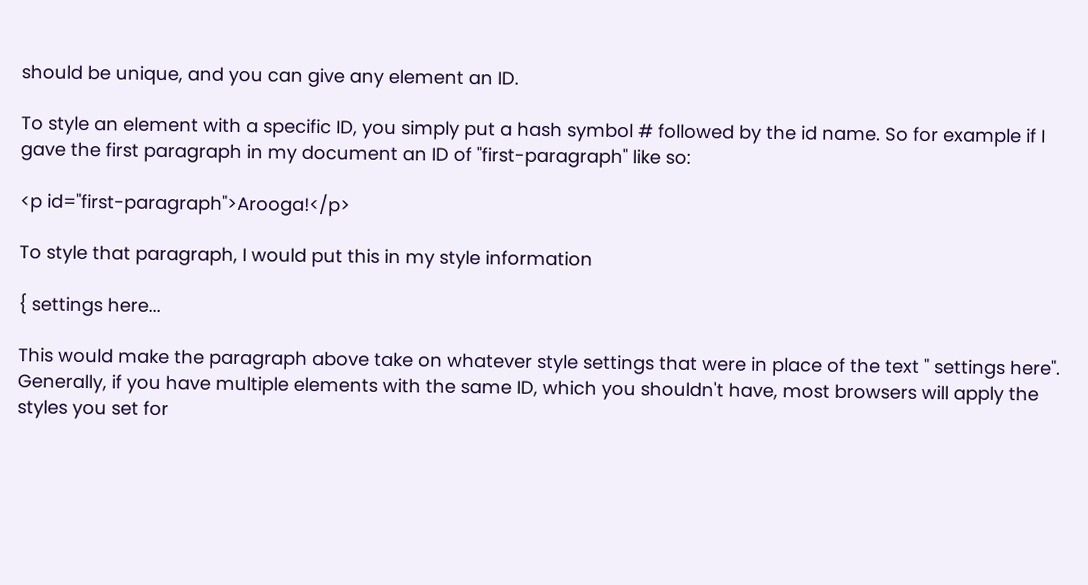should be unique, and you can give any element an ID.

To style an element with a specific ID, you simply put a hash symbol # followed by the id name. So for example if I gave the first paragraph in my document an ID of "first-paragraph" like so:

<p id="first-paragraph">Arooga!</p>

To style that paragraph, I would put this in my style information

{ settings here...

This would make the paragraph above take on whatever style settings that were in place of the text " settings here". Generally, if you have multiple elements with the same ID, which you shouldn't have, most browsers will apply the styles you set for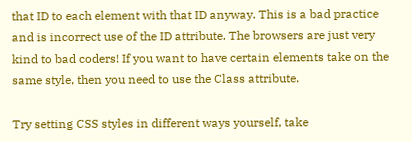that ID to each element with that ID anyway. This is a bad practice and is incorrect use of the ID attribute. The browsers are just very kind to bad coders! If you want to have certain elements take on the same style, then you need to use the Class attribute.

Try setting CSS styles in different ways yourself, take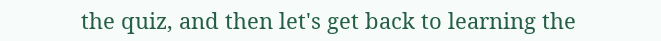the quiz, and then let's get back to learning the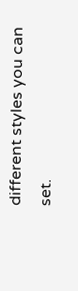different styles you can set.